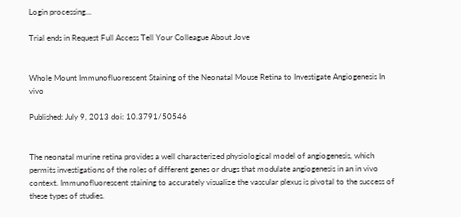Login processing...

Trial ends in Request Full Access Tell Your Colleague About Jove


Whole Mount Immunofluorescent Staining of the Neonatal Mouse Retina to Investigate Angiogenesis In vivo

Published: July 9, 2013 doi: 10.3791/50546


The neonatal murine retina provides a well characterized physiological model of angiogenesis, which permits investigations of the roles of different genes or drugs that modulate angiogenesis in an in vivo context. Immunofluorescent staining to accurately visualize the vascular plexus is pivotal to the success of these types of studies.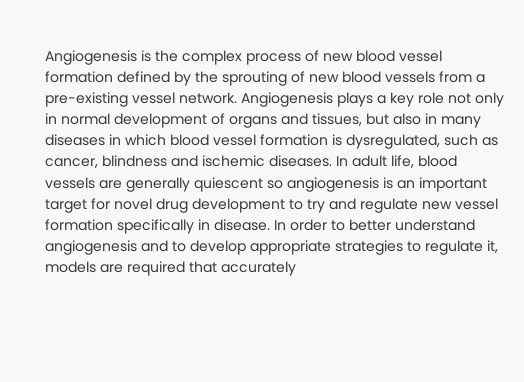Angiogenesis is the complex process of new blood vessel formation defined by the sprouting of new blood vessels from a pre-existing vessel network. Angiogenesis plays a key role not only in normal development of organs and tissues, but also in many diseases in which blood vessel formation is dysregulated, such as cancer, blindness and ischemic diseases. In adult life, blood vessels are generally quiescent so angiogenesis is an important target for novel drug development to try and regulate new vessel formation specifically in disease. In order to better understand angiogenesis and to develop appropriate strategies to regulate it, models are required that accurately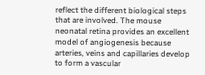reflect the different biological steps that are involved. The mouse neonatal retina provides an excellent model of angiogenesis because arteries, veins and capillaries develop to form a vascular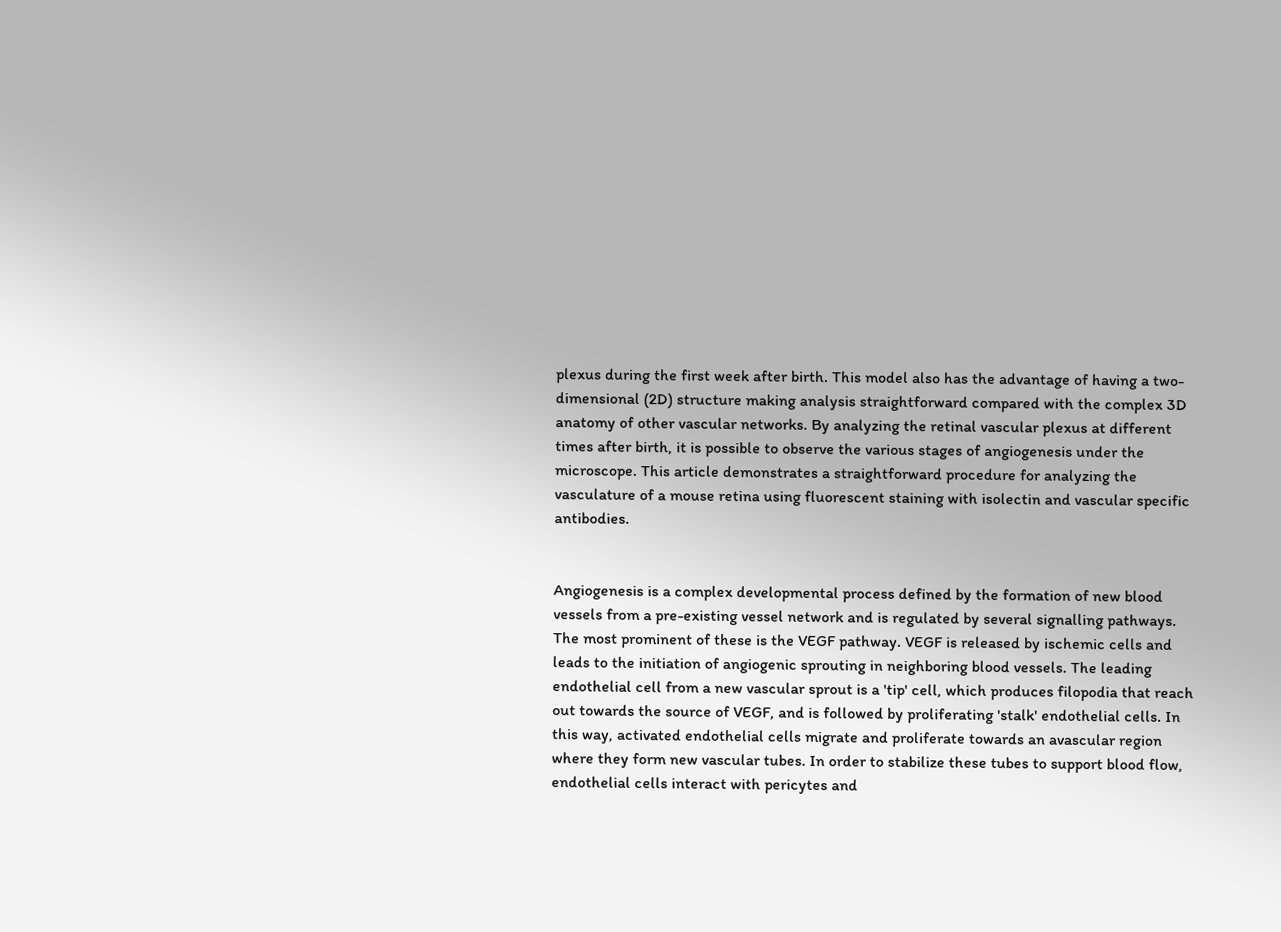plexus during the first week after birth. This model also has the advantage of having a two-dimensional (2D) structure making analysis straightforward compared with the complex 3D anatomy of other vascular networks. By analyzing the retinal vascular plexus at different times after birth, it is possible to observe the various stages of angiogenesis under the microscope. This article demonstrates a straightforward procedure for analyzing the vasculature of a mouse retina using fluorescent staining with isolectin and vascular specific antibodies.


Angiogenesis is a complex developmental process defined by the formation of new blood vessels from a pre-existing vessel network and is regulated by several signalling pathways. The most prominent of these is the VEGF pathway. VEGF is released by ischemic cells and leads to the initiation of angiogenic sprouting in neighboring blood vessels. The leading endothelial cell from a new vascular sprout is a 'tip' cell, which produces filopodia that reach out towards the source of VEGF, and is followed by proliferating 'stalk' endothelial cells. In this way, activated endothelial cells migrate and proliferate towards an avascular region where they form new vascular tubes. In order to stabilize these tubes to support blood flow, endothelial cells interact with pericytes and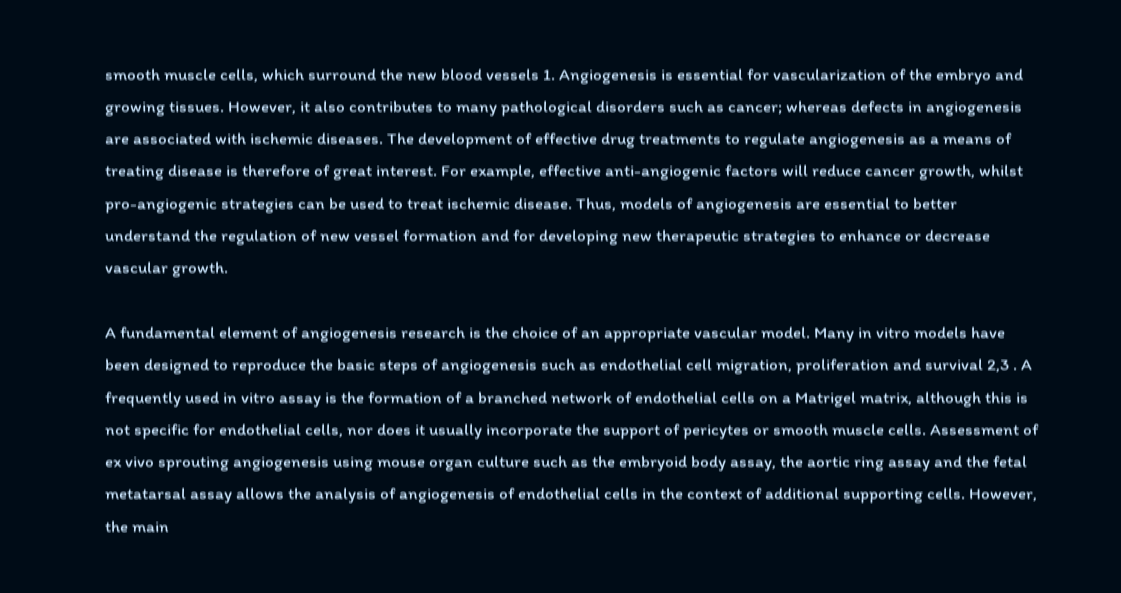smooth muscle cells, which surround the new blood vessels 1. Angiogenesis is essential for vascularization of the embryo and growing tissues. However, it also contributes to many pathological disorders such as cancer; whereas defects in angiogenesis are associated with ischemic diseases. The development of effective drug treatments to regulate angiogenesis as a means of treating disease is therefore of great interest. For example, effective anti-angiogenic factors will reduce cancer growth, whilst pro-angiogenic strategies can be used to treat ischemic disease. Thus, models of angiogenesis are essential to better understand the regulation of new vessel formation and for developing new therapeutic strategies to enhance or decrease vascular growth.

A fundamental element of angiogenesis research is the choice of an appropriate vascular model. Many in vitro models have been designed to reproduce the basic steps of angiogenesis such as endothelial cell migration, proliferation and survival 2,3 . A frequently used in vitro assay is the formation of a branched network of endothelial cells on a Matrigel matrix, although this is not specific for endothelial cells, nor does it usually incorporate the support of pericytes or smooth muscle cells. Assessment of ex vivo sprouting angiogenesis using mouse organ culture such as the embryoid body assay, the aortic ring assay and the fetal metatarsal assay allows the analysis of angiogenesis of endothelial cells in the context of additional supporting cells. However, the main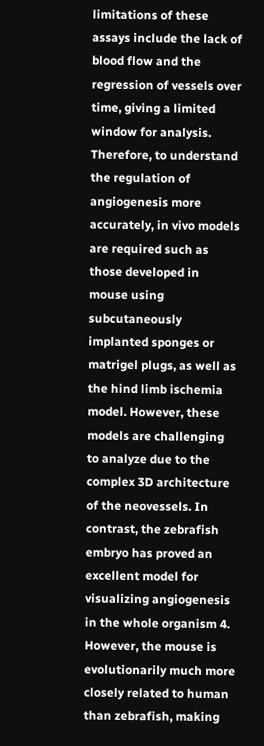limitations of these assays include the lack of blood flow and the regression of vessels over time, giving a limited window for analysis. Therefore, to understand the regulation of angiogenesis more accurately, in vivo models are required such as those developed in mouse using subcutaneously implanted sponges or matrigel plugs, as well as the hind limb ischemia model. However, these models are challenging to analyze due to the complex 3D architecture of the neovessels. In contrast, the zebrafish embryo has proved an excellent model for visualizing angiogenesis in the whole organism 4. However, the mouse is evolutionarily much more closely related to human than zebrafish, making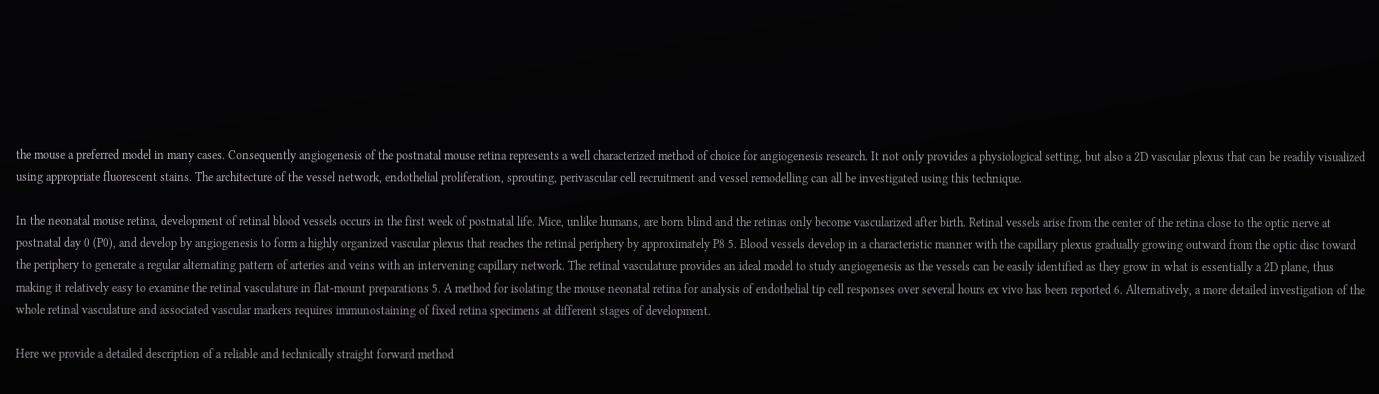the mouse a preferred model in many cases. Consequently angiogenesis of the postnatal mouse retina represents a well characterized method of choice for angiogenesis research. It not only provides a physiological setting, but also a 2D vascular plexus that can be readily visualized using appropriate fluorescent stains. The architecture of the vessel network, endothelial proliferation, sprouting, perivascular cell recruitment and vessel remodelling can all be investigated using this technique.

In the neonatal mouse retina, development of retinal blood vessels occurs in the first week of postnatal life. Mice, unlike humans, are born blind and the retinas only become vascularized after birth. Retinal vessels arise from the center of the retina close to the optic nerve at postnatal day 0 (P0), and develop by angiogenesis to form a highly organized vascular plexus that reaches the retinal periphery by approximately P8 5. Blood vessels develop in a characteristic manner with the capillary plexus gradually growing outward from the optic disc toward the periphery to generate a regular alternating pattern of arteries and veins with an intervening capillary network. The retinal vasculature provides an ideal model to study angiogenesis as the vessels can be easily identified as they grow in what is essentially a 2D plane, thus making it relatively easy to examine the retinal vasculature in flat-mount preparations 5. A method for isolating the mouse neonatal retina for analysis of endothelial tip cell responses over several hours ex vivo has been reported 6. Alternatively, a more detailed investigation of the whole retinal vasculature and associated vascular markers requires immunostaining of fixed retina specimens at different stages of development.

Here we provide a detailed description of a reliable and technically straight forward method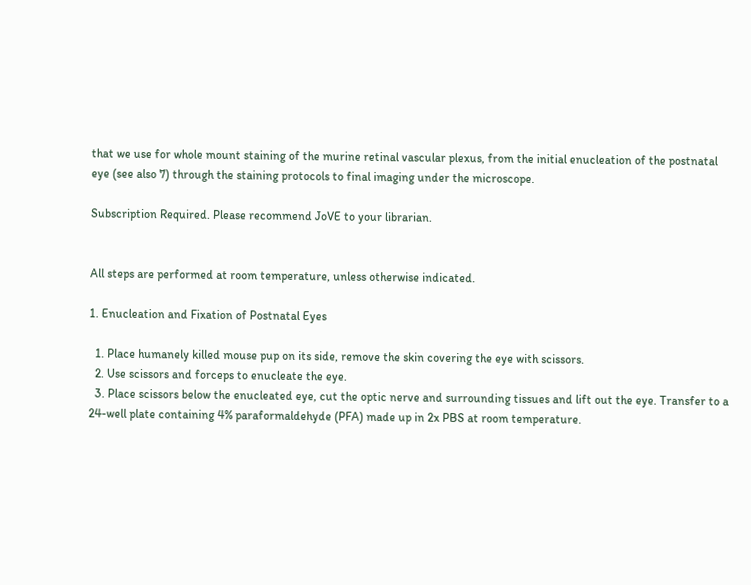that we use for whole mount staining of the murine retinal vascular plexus, from the initial enucleation of the postnatal eye (see also 7) through the staining protocols to final imaging under the microscope.

Subscription Required. Please recommend JoVE to your librarian.


All steps are performed at room temperature, unless otherwise indicated.

1. Enucleation and Fixation of Postnatal Eyes

  1. Place humanely killed mouse pup on its side, remove the skin covering the eye with scissors.
  2. Use scissors and forceps to enucleate the eye.
  3. Place scissors below the enucleated eye, cut the optic nerve and surrounding tissues and lift out the eye. Transfer to a 24-well plate containing 4% paraformaldehyde (PFA) made up in 2x PBS at room temperature.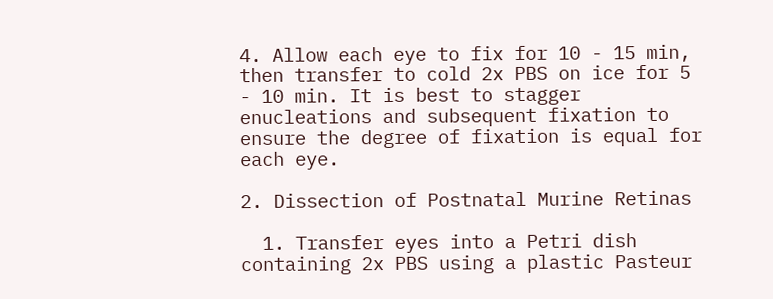4. Allow each eye to fix for 10 - 15 min, then transfer to cold 2x PBS on ice for 5 - 10 min. It is best to stagger enucleations and subsequent fixation to ensure the degree of fixation is equal for each eye.

2. Dissection of Postnatal Murine Retinas

  1. Transfer eyes into a Petri dish containing 2x PBS using a plastic Pasteur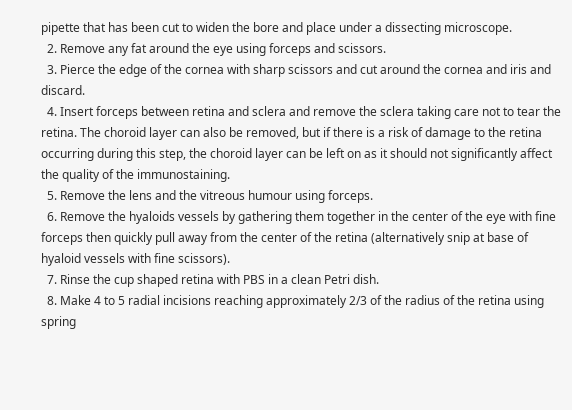pipette that has been cut to widen the bore and place under a dissecting microscope.
  2. Remove any fat around the eye using forceps and scissors.
  3. Pierce the edge of the cornea with sharp scissors and cut around the cornea and iris and discard.
  4. Insert forceps between retina and sclera and remove the sclera taking care not to tear the retina. The choroid layer can also be removed, but if there is a risk of damage to the retina occurring during this step, the choroid layer can be left on as it should not significantly affect the quality of the immunostaining.
  5. Remove the lens and the vitreous humour using forceps.
  6. Remove the hyaloids vessels by gathering them together in the center of the eye with fine forceps then quickly pull away from the center of the retina (alternatively snip at base of hyaloid vessels with fine scissors).
  7. Rinse the cup shaped retina with PBS in a clean Petri dish.
  8. Make 4 to 5 radial incisions reaching approximately 2/3 of the radius of the retina using spring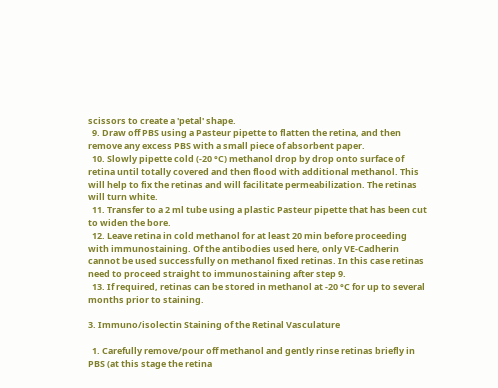scissors to create a 'petal' shape.
  9. Draw off PBS using a Pasteur pipette to flatten the retina, and then remove any excess PBS with a small piece of absorbent paper.
  10. Slowly pipette cold (-20 °C) methanol drop by drop onto surface of retina until totally covered and then flood with additional methanol. This will help to fix the retinas and will facilitate permeabilization. The retinas will turn white.
  11. Transfer to a 2 ml tube using a plastic Pasteur pipette that has been cut to widen the bore.
  12. Leave retina in cold methanol for at least 20 min before proceeding with immunostaining. Of the antibodies used here, only VE-Cadherin cannot be used successfully on methanol fixed retinas. In this case retinas need to proceed straight to immunostaining after step 9.
  13. If required, retinas can be stored in methanol at -20 °C for up to several months prior to staining.

3. Immuno/isolectin Staining of the Retinal Vasculature

  1. Carefully remove/pour off methanol and gently rinse retinas briefly in PBS (at this stage the retina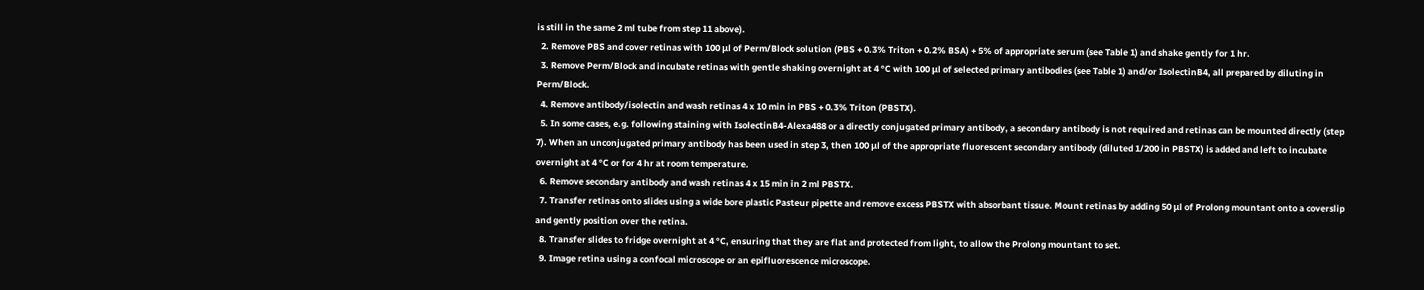is still in the same 2 ml tube from step 11 above).
  2. Remove PBS and cover retinas with 100 μl of Perm/Block solution (PBS + 0.3% Triton + 0.2% BSA) + 5% of appropriate serum (see Table 1) and shake gently for 1 hr.
  3. Remove Perm/Block and incubate retinas with gentle shaking overnight at 4 °C with 100 μl of selected primary antibodies (see Table 1) and/or IsolectinB4, all prepared by diluting in Perm/Block.
  4. Remove antibody/isolectin and wash retinas 4 x 10 min in PBS + 0.3% Triton (PBSTX).
  5. In some cases, e.g. following staining with IsolectinB4-Alexa488 or a directly conjugated primary antibody, a secondary antibody is not required and retinas can be mounted directly (step 7). When an unconjugated primary antibody has been used in step 3, then 100 μl of the appropriate fluorescent secondary antibody (diluted 1/200 in PBSTX) is added and left to incubate overnight at 4 °C or for 4 hr at room temperature.
  6. Remove secondary antibody and wash retinas 4 x 15 min in 2 ml PBSTX.
  7. Transfer retinas onto slides using a wide bore plastic Pasteur pipette and remove excess PBSTX with absorbant tissue. Mount retinas by adding 50 μl of Prolong mountant onto a coverslip and gently position over the retina.
  8. Transfer slides to fridge overnight at 4 °C, ensuring that they are flat and protected from light, to allow the Prolong mountant to set.
  9. Image retina using a confocal microscope or an epifluorescence microscope.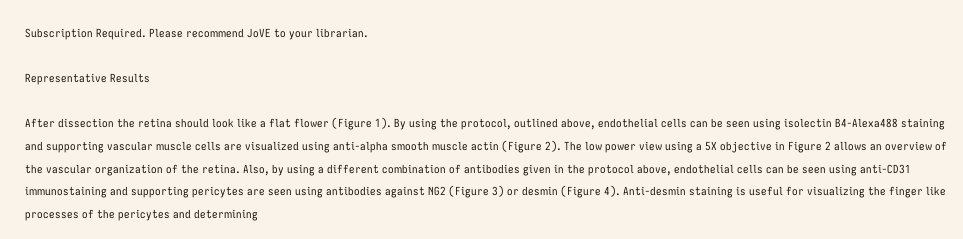Subscription Required. Please recommend JoVE to your librarian.

Representative Results

After dissection the retina should look like a flat flower (Figure 1). By using the protocol, outlined above, endothelial cells can be seen using isolectin B4-Alexa488 staining and supporting vascular muscle cells are visualized using anti-alpha smooth muscle actin (Figure 2). The low power view using a 5X objective in Figure 2 allows an overview of the vascular organization of the retina. Also, by using a different combination of antibodies given in the protocol above, endothelial cells can be seen using anti-CD31 immunostaining and supporting pericytes are seen using antibodies against NG2 (Figure 3) or desmin (Figure 4). Anti-desmin staining is useful for visualizing the finger like processes of the pericytes and determining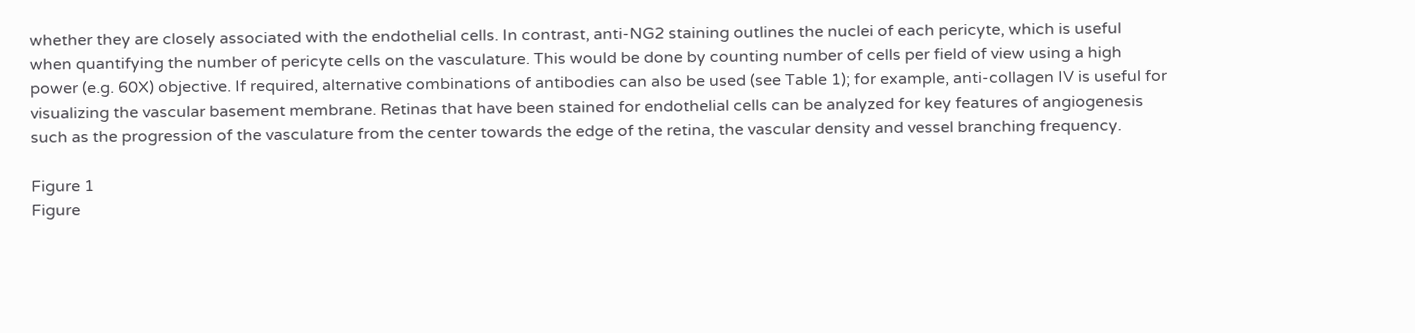whether they are closely associated with the endothelial cells. In contrast, anti-NG2 staining outlines the nuclei of each pericyte, which is useful when quantifying the number of pericyte cells on the vasculature. This would be done by counting number of cells per field of view using a high power (e.g. 60X) objective. If required, alternative combinations of antibodies can also be used (see Table 1); for example, anti-collagen IV is useful for visualizing the vascular basement membrane. Retinas that have been stained for endothelial cells can be analyzed for key features of angiogenesis such as the progression of the vasculature from the center towards the edge of the retina, the vascular density and vessel branching frequency.

Figure 1
Figure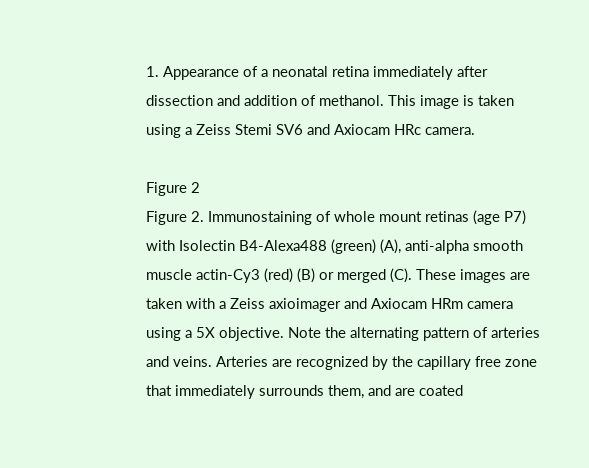1. Appearance of a neonatal retina immediately after dissection and addition of methanol. This image is taken using a Zeiss Stemi SV6 and Axiocam HRc camera.

Figure 2
Figure 2. Immunostaining of whole mount retinas (age P7) with Isolectin B4-Alexa488 (green) (A), anti-alpha smooth muscle actin-Cy3 (red) (B) or merged (C). These images are taken with a Zeiss axioimager and Axiocam HRm camera using a 5X objective. Note the alternating pattern of arteries and veins. Arteries are recognized by the capillary free zone that immediately surrounds them, and are coated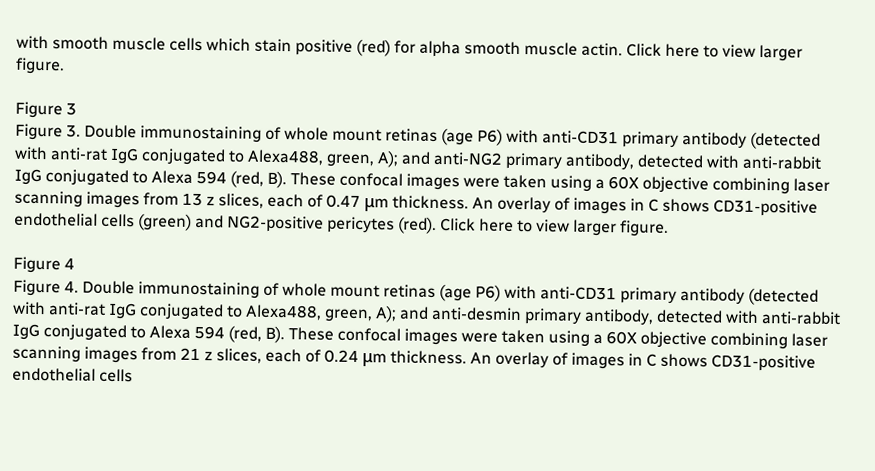with smooth muscle cells which stain positive (red) for alpha smooth muscle actin. Click here to view larger figure.

Figure 3
Figure 3. Double immunostaining of whole mount retinas (age P6) with anti-CD31 primary antibody (detected with anti-rat IgG conjugated to Alexa488, green, A); and anti-NG2 primary antibody, detected with anti-rabbit IgG conjugated to Alexa 594 (red, B). These confocal images were taken using a 60X objective combining laser scanning images from 13 z slices, each of 0.47 μm thickness. An overlay of images in C shows CD31-positive endothelial cells (green) and NG2-positive pericytes (red). Click here to view larger figure.

Figure 4
Figure 4. Double immunostaining of whole mount retinas (age P6) with anti-CD31 primary antibody (detected with anti-rat IgG conjugated to Alexa488, green, A); and anti-desmin primary antibody, detected with anti-rabbit IgG conjugated to Alexa 594 (red, B). These confocal images were taken using a 60X objective combining laser scanning images from 21 z slices, each of 0.24 μm thickness. An overlay of images in C shows CD31-positive endothelial cells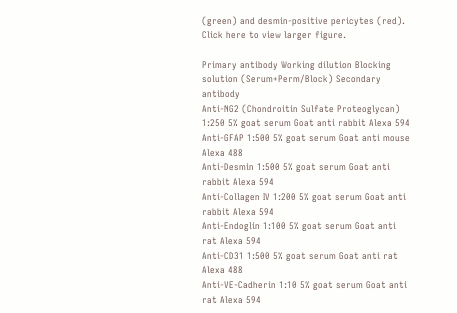(green) and desmin-positive pericytes (red). Click here to view larger figure.

Primary antibody Working dilution Blocking solution (Serum+Perm/Block) Secondary antibody
Anti-NG2 (Chondroitin Sulfate Proteoglycan) 1:250 5% goat serum Goat anti rabbit Alexa 594
Anti-GFAP 1:500 5% goat serum Goat anti mouse Alexa 488
Anti-Desmin 1:500 5% goat serum Goat anti rabbit Alexa 594
Anti-Collagen IV 1:200 5% goat serum Goat anti rabbit Alexa 594
Anti-Endoglin 1:100 5% goat serum Goat anti rat Alexa 594
Anti-CD31 1:500 5% goat serum Goat anti rat Alexa 488
Anti-VE-Cadherin 1:10 5% goat serum Goat anti rat Alexa 594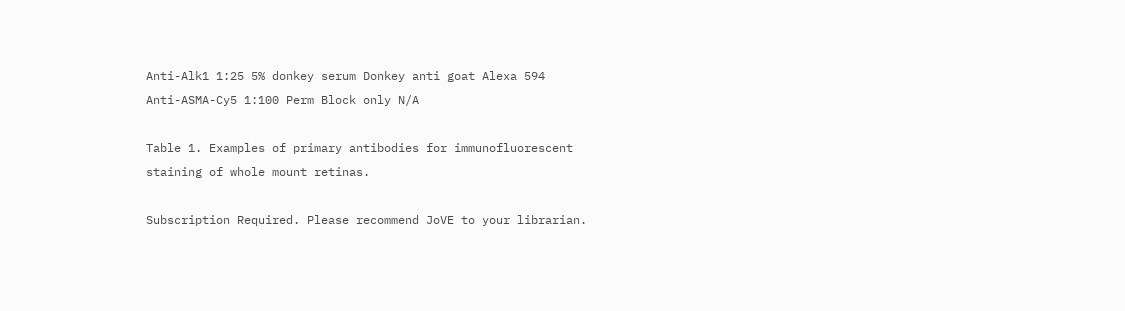Anti-Alk1 1:25 5% donkey serum Donkey anti goat Alexa 594
Anti-ASMA-Cy5 1:100 Perm Block only N/A

Table 1. Examples of primary antibodies for immunofluorescent staining of whole mount retinas.

Subscription Required. Please recommend JoVE to your librarian.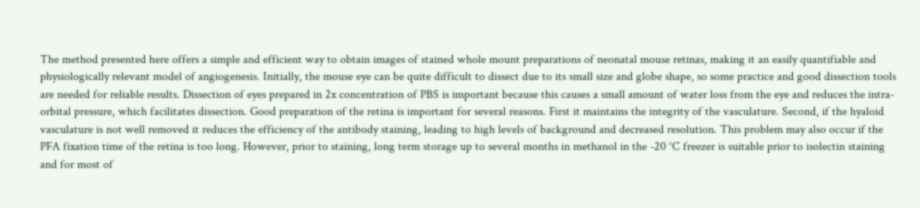The method presented here offers a simple and efficient way to obtain images of stained whole mount preparations of neonatal mouse retinas, making it an easily quantifiable and physiologically relevant model of angiogenesis. Initially, the mouse eye can be quite difficult to dissect due to its small size and globe shape, so some practice and good dissection tools are needed for reliable results. Dissection of eyes prepared in 2x concentration of PBS is important because this causes a small amount of water loss from the eye and reduces the intra-orbital pressure, which facilitates dissection. Good preparation of the retina is important for several reasons. First it maintains the integrity of the vasculature. Second, if the hyaloid vasculature is not well removed it reduces the efficiency of the antibody staining, leading to high levels of background and decreased resolution. This problem may also occur if the PFA fixation time of the retina is too long. However, prior to staining, long term storage up to several months in methanol in the -20 °C freezer is suitable prior to isolectin staining and for most of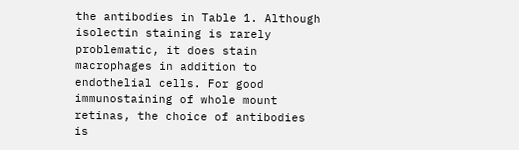the antibodies in Table 1. Although isolectin staining is rarely problematic, it does stain macrophages in addition to endothelial cells. For good immunostaining of whole mount retinas, the choice of antibodies is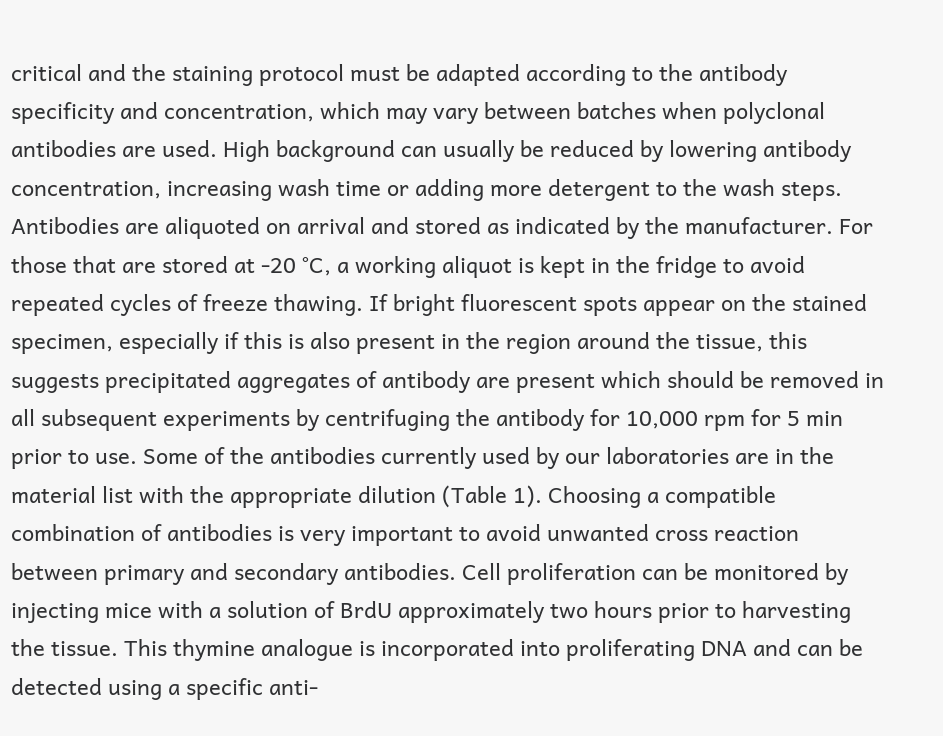critical and the staining protocol must be adapted according to the antibody specificity and concentration, which may vary between batches when polyclonal antibodies are used. High background can usually be reduced by lowering antibody concentration, increasing wash time or adding more detergent to the wash steps. Antibodies are aliquoted on arrival and stored as indicated by the manufacturer. For those that are stored at -20 °C, a working aliquot is kept in the fridge to avoid repeated cycles of freeze thawing. If bright fluorescent spots appear on the stained specimen, especially if this is also present in the region around the tissue, this suggests precipitated aggregates of antibody are present which should be removed in all subsequent experiments by centrifuging the antibody for 10,000 rpm for 5 min prior to use. Some of the antibodies currently used by our laboratories are in the material list with the appropriate dilution (Table 1). Choosing a compatible combination of antibodies is very important to avoid unwanted cross reaction between primary and secondary antibodies. Cell proliferation can be monitored by injecting mice with a solution of BrdU approximately two hours prior to harvesting the tissue. This thymine analogue is incorporated into proliferating DNA and can be detected using a specific anti-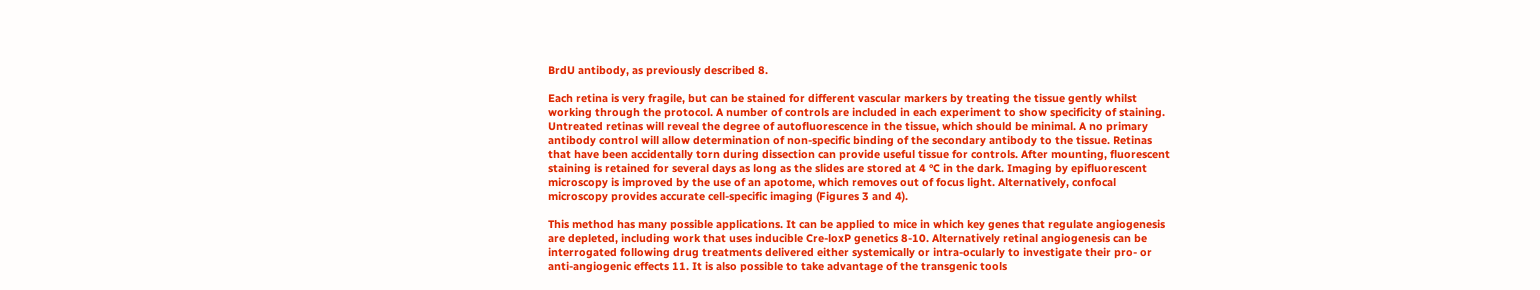BrdU antibody, as previously described 8.

Each retina is very fragile, but can be stained for different vascular markers by treating the tissue gently whilst working through the protocol. A number of controls are included in each experiment to show specificity of staining. Untreated retinas will reveal the degree of autofluorescence in the tissue, which should be minimal. A no primary antibody control will allow determination of non-specific binding of the secondary antibody to the tissue. Retinas that have been accidentally torn during dissection can provide useful tissue for controls. After mounting, fluorescent staining is retained for several days as long as the slides are stored at 4 °C in the dark. Imaging by epifluorescent microscopy is improved by the use of an apotome, which removes out of focus light. Alternatively, confocal microscopy provides accurate cell-specific imaging (Figures 3 and 4).

This method has many possible applications. It can be applied to mice in which key genes that regulate angiogenesis are depleted, including work that uses inducible Cre-loxP genetics 8-10. Alternatively retinal angiogenesis can be interrogated following drug treatments delivered either systemically or intra-ocularly to investigate their pro- or anti-angiogenic effects 11. It is also possible to take advantage of the transgenic tools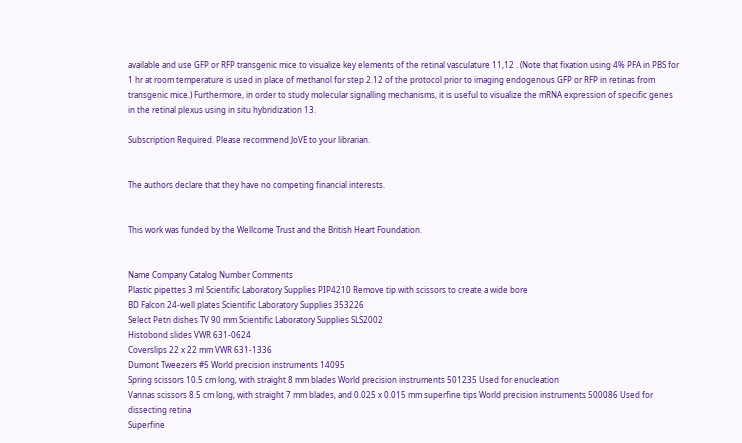available and use GFP or RFP transgenic mice to visualize key elements of the retinal vasculature 11,12 . (Note that fixation using 4% PFA in PBS for 1 hr at room temperature is used in place of methanol for step 2.12 of the protocol prior to imaging endogenous GFP or RFP in retinas from transgenic mice.) Furthermore, in order to study molecular signalling mechanisms, it is useful to visualize the mRNA expression of specific genes in the retinal plexus using in situ hybridization 13.

Subscription Required. Please recommend JoVE to your librarian.


The authors declare that they have no competing financial interests.


This work was funded by the Wellcome Trust and the British Heart Foundation.


Name Company Catalog Number Comments
Plastic pipettes 3 ml Scientific Laboratory Supplies PIP4210 Remove tip with scissors to create a wide bore
BD Falcon 24-well plates Scientific Laboratory Supplies 353226
Select Petri dishes TV 90 mm Scientific Laboratory Supplies SLS2002
Histobond slides VWR 631-0624
Coverslips 22 x 22 mm VWR 631-1336
Dumont Tweezers #5 World precision instruments 14095
Spring scissors 10.5 cm long, with straight 8 mm blades World precision instruments 501235 Used for enucleation
Vannas scissors 8.5 cm long, with straight 7 mm blades, and 0.025 x 0.015 mm superfine tips World precision instruments 500086 Used for dissecting retina
Superfine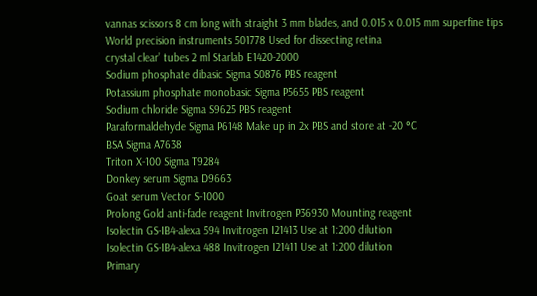vannas scissors 8 cm long with straight 3 mm blades, and 0.015 x 0.015 mm superfine tips World precision instruments 501778 Used for dissecting retina
crystal clear’ tubes 2 ml Starlab E1420-2000
Sodium phosphate dibasic Sigma S0876 PBS reagent
Potassium phosphate monobasic Sigma P5655 PBS reagent
Sodium chloride Sigma S9625 PBS reagent
Paraformaldehyde Sigma P6148 Make up in 2x PBS and store at -20 °C
BSA Sigma A7638
Triton X-100 Sigma T9284
Donkey serum Sigma D9663
Goat serum Vector S-1000
Prolong Gold anti-fade reagent Invitrogen P36930 Mounting reagent
Isolectin GS-IB4-alexa 594 Invitrogen I21413 Use at 1:200 dilution
Isolectin GS-IB4-alexa 488 Invitrogen I21411 Use at 1:200 dilution
Primary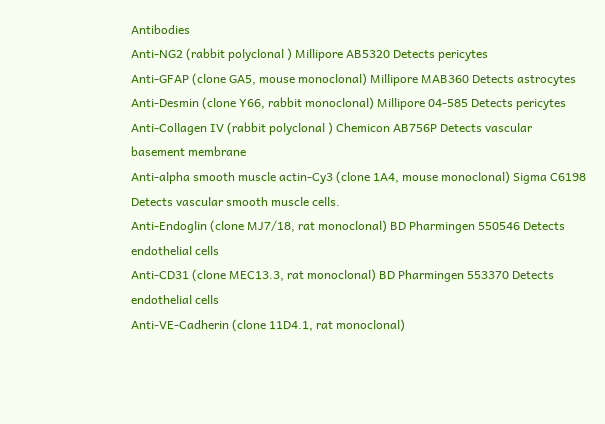Antibodies
Anti-NG2 (rabbit polyclonal ) Millipore AB5320 Detects pericytes
Anti-GFAP (clone GA5, mouse monoclonal) Millipore MAB360 Detects astrocytes
Anti-Desmin (clone Y66, rabbit monoclonal) Millipore 04-585 Detects pericytes
Anti-Collagen IV (rabbit polyclonal ) Chemicon AB756P Detects vascular basement membrane
Anti-alpha smooth muscle actin-Cy3 (clone 1A4, mouse monoclonal) Sigma C6198 Detects vascular smooth muscle cells.
Anti-Endoglin (clone MJ7/18, rat monoclonal) BD Pharmingen 550546 Detects endothelial cells
Anti-CD31 (clone MEC13.3, rat monoclonal) BD Pharmingen 553370 Detects endothelial cells
Anti-VE-Cadherin (clone 11D4.1, rat monoclonal)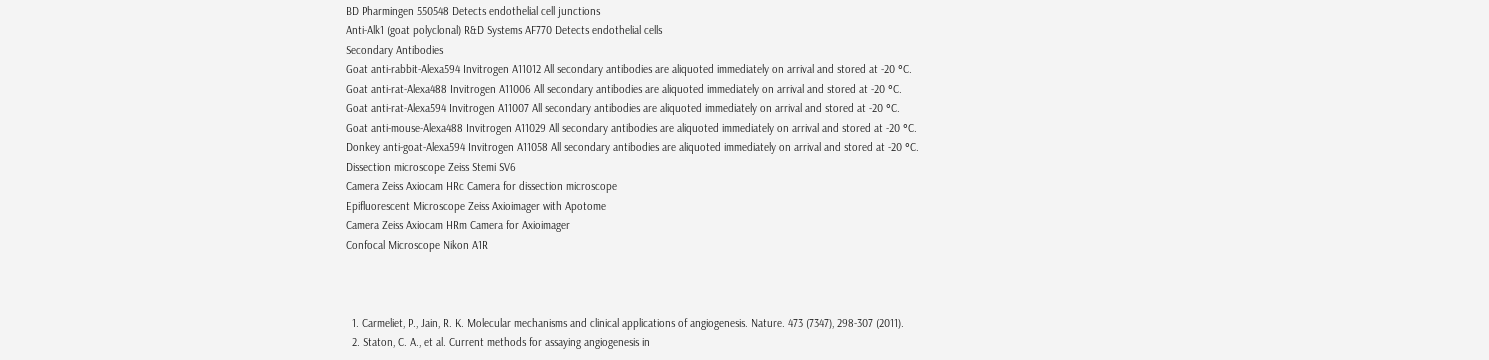BD Pharmingen 550548 Detects endothelial cell junctions
Anti-Alk1 (goat polyclonal) R&D Systems AF770 Detects endothelial cells
Secondary Antibodies
Goat anti-rabbit-Alexa594 Invitrogen A11012 All secondary antibodies are aliquoted immediately on arrival and stored at -20 °C.
Goat anti-rat-Alexa488 Invitrogen A11006 All secondary antibodies are aliquoted immediately on arrival and stored at -20 °C.
Goat anti-rat-Alexa594 Invitrogen A11007 All secondary antibodies are aliquoted immediately on arrival and stored at -20 °C.
Goat anti-mouse-Alexa488 Invitrogen A11029 All secondary antibodies are aliquoted immediately on arrival and stored at -20 °C.
Donkey anti-goat-Alexa594 Invitrogen A11058 All secondary antibodies are aliquoted immediately on arrival and stored at -20 °C.
Dissection microscope Zeiss Stemi SV6
Camera Zeiss Axiocam HRc Camera for dissection microscope
Epifluorescent Microscope Zeiss Axioimager with Apotome
Camera Zeiss Axiocam HRm Camera for Axioimager
Confocal Microscope Nikon A1R



  1. Carmeliet, P., Jain, R. K. Molecular mechanisms and clinical applications of angiogenesis. Nature. 473 (7347), 298-307 (2011).
  2. Staton, C. A., et al. Current methods for assaying angiogenesis in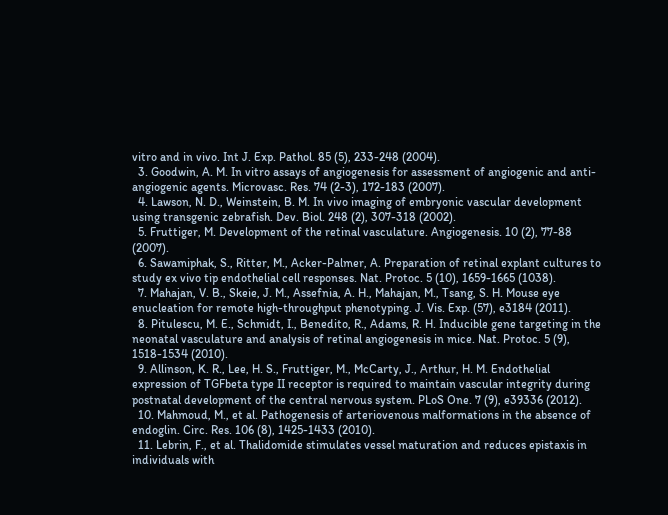vitro and in vivo. Int J. Exp. Pathol. 85 (5), 233-248 (2004).
  3. Goodwin, A. M. In vitro assays of angiogenesis for assessment of angiogenic and anti-angiogenic agents. Microvasc. Res. 74 (2-3), 172-183 (2007).
  4. Lawson, N. D., Weinstein, B. M. In vivo imaging of embryonic vascular development using transgenic zebrafish. Dev. Biol. 248 (2), 307-318 (2002).
  5. Fruttiger, M. Development of the retinal vasculature. Angiogenesis. 10 (2), 77-88 (2007).
  6. Sawamiphak, S., Ritter, M., Acker-Palmer, A. Preparation of retinal explant cultures to study ex vivo tip endothelial cell responses. Nat. Protoc. 5 (10), 1659-1665 (1038).
  7. Mahajan, V. B., Skeie, J. M., Assefnia, A. H., Mahajan, M., Tsang, S. H. Mouse eye enucleation for remote high-throughput phenotyping. J. Vis. Exp. (57), e3184 (2011).
  8. Pitulescu, M. E., Schmidt, I., Benedito, R., Adams, R. H. Inducible gene targeting in the neonatal vasculature and analysis of retinal angiogenesis in mice. Nat. Protoc. 5 (9), 1518-1534 (2010).
  9. Allinson, K. R., Lee, H. S., Fruttiger, M., McCarty, J., Arthur, H. M. Endothelial expression of TGFbeta type II receptor is required to maintain vascular integrity during postnatal development of the central nervous system. PLoS One. 7 (9), e39336 (2012).
  10. Mahmoud, M., et al. Pathogenesis of arteriovenous malformations in the absence of endoglin. Circ. Res. 106 (8), 1425-1433 (2010).
  11. Lebrin, F., et al. Thalidomide stimulates vessel maturation and reduces epistaxis in individuals with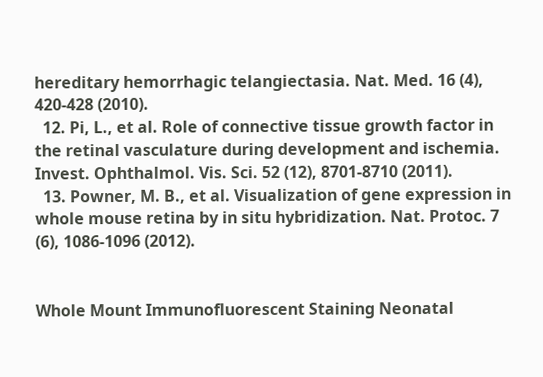hereditary hemorrhagic telangiectasia. Nat. Med. 16 (4), 420-428 (2010).
  12. Pi, L., et al. Role of connective tissue growth factor in the retinal vasculature during development and ischemia. Invest. Ophthalmol. Vis. Sci. 52 (12), 8701-8710 (2011).
  13. Powner, M. B., et al. Visualization of gene expression in whole mouse retina by in situ hybridization. Nat. Protoc. 7 (6), 1086-1096 (2012).


Whole Mount Immunofluorescent Staining Neonatal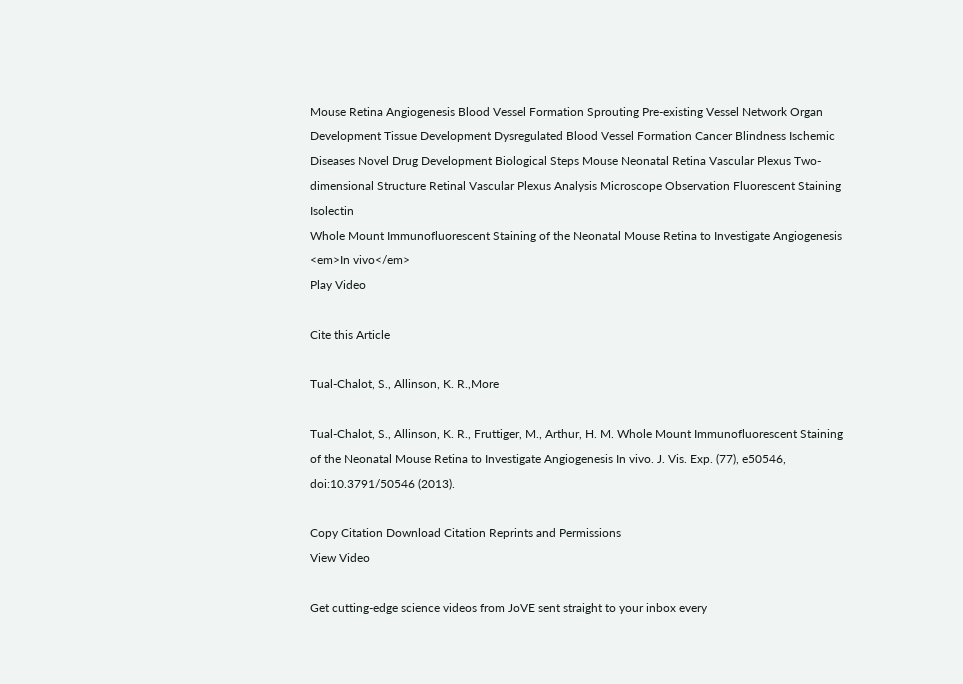Mouse Retina Angiogenesis Blood Vessel Formation Sprouting Pre-existing Vessel Network Organ Development Tissue Development Dysregulated Blood Vessel Formation Cancer Blindness Ischemic Diseases Novel Drug Development Biological Steps Mouse Neonatal Retina Vascular Plexus Two-dimensional Structure Retinal Vascular Plexus Analysis Microscope Observation Fluorescent Staining Isolectin
Whole Mount Immunofluorescent Staining of the Neonatal Mouse Retina to Investigate Angiogenesis <em>In vivo</em>
Play Video

Cite this Article

Tual-Chalot, S., Allinson, K. R.,More

Tual-Chalot, S., Allinson, K. R., Fruttiger, M., Arthur, H. M. Whole Mount Immunofluorescent Staining of the Neonatal Mouse Retina to Investigate Angiogenesis In vivo. J. Vis. Exp. (77), e50546, doi:10.3791/50546 (2013).

Copy Citation Download Citation Reprints and Permissions
View Video

Get cutting-edge science videos from JoVE sent straight to your inbox every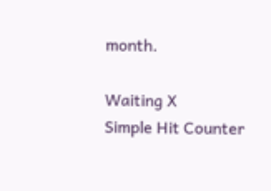month.

Waiting X
Simple Hit Counter